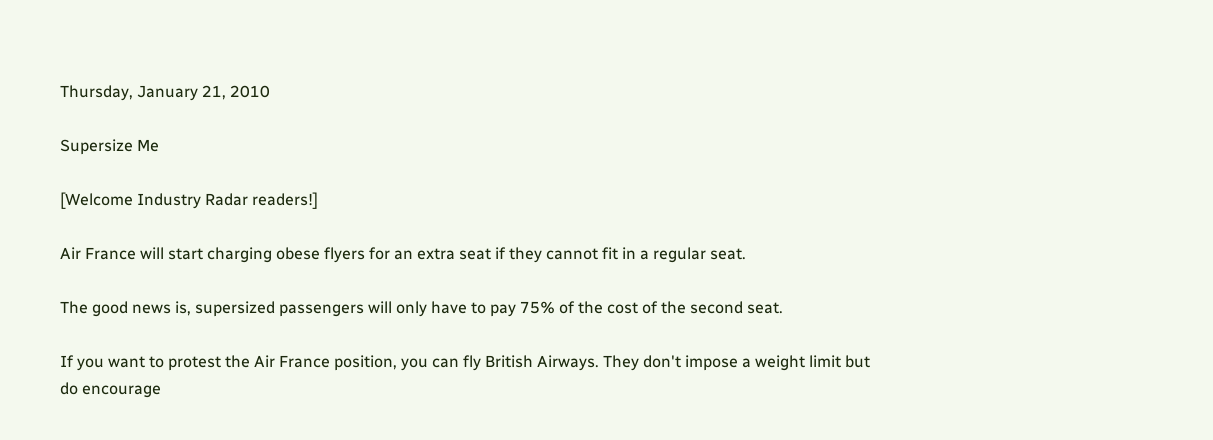Thursday, January 21, 2010

Supersize Me

[Welcome Industry Radar readers!]

Air France will start charging obese flyers for an extra seat if they cannot fit in a regular seat.

The good news is, supersized passengers will only have to pay 75% of the cost of the second seat.

If you want to protest the Air France position, you can fly British Airways. They don't impose a weight limit but do encourage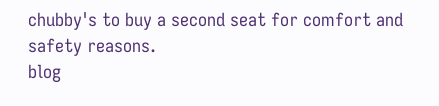chubby's to buy a second seat for comfort and safety reasons.
blog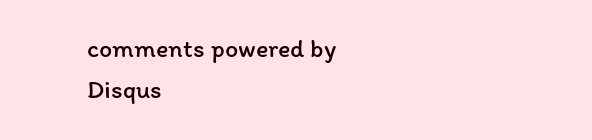comments powered by Disqus